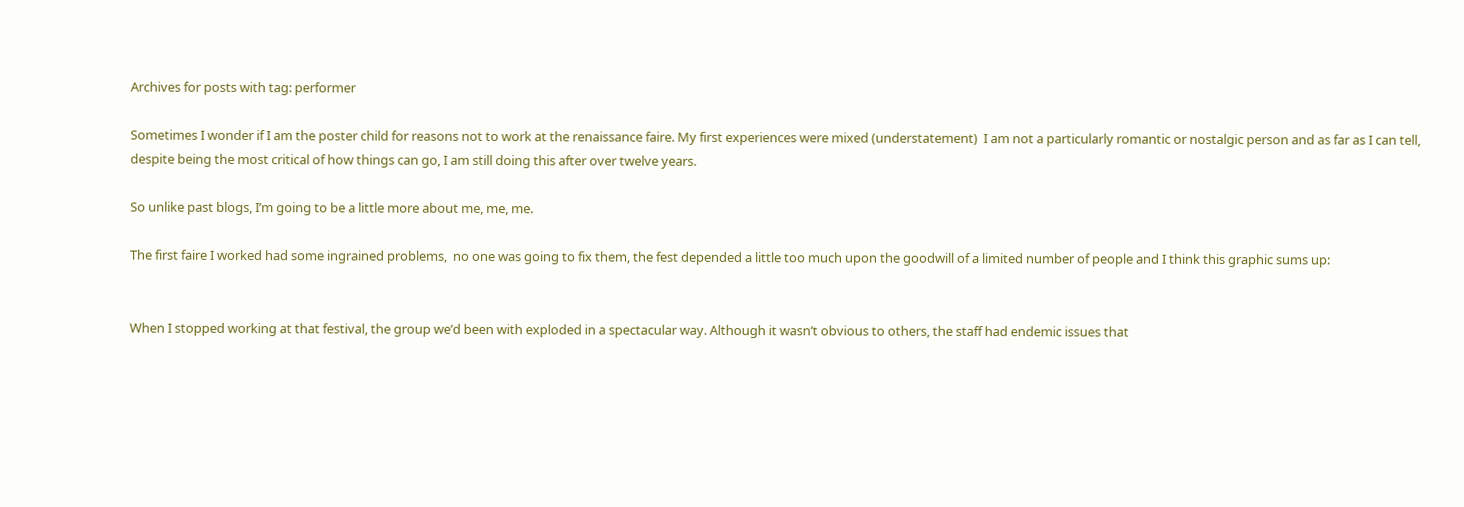Archives for posts with tag: performer

Sometimes I wonder if I am the poster child for reasons not to work at the renaissance faire. My first experiences were mixed (understatement)  I am not a particularly romantic or nostalgic person and as far as I can tell, despite being the most critical of how things can go, I am still doing this after over twelve years.

So unlike past blogs, I’m going to be a little more about me, me, me.

The first faire I worked had some ingrained problems,  no one was going to fix them, the fest depended a little too much upon the goodwill of a limited number of people and I think this graphic sums up:


When I stopped working at that festival, the group we’d been with exploded in a spectacular way. Although it wasn’t obvious to others, the staff had endemic issues that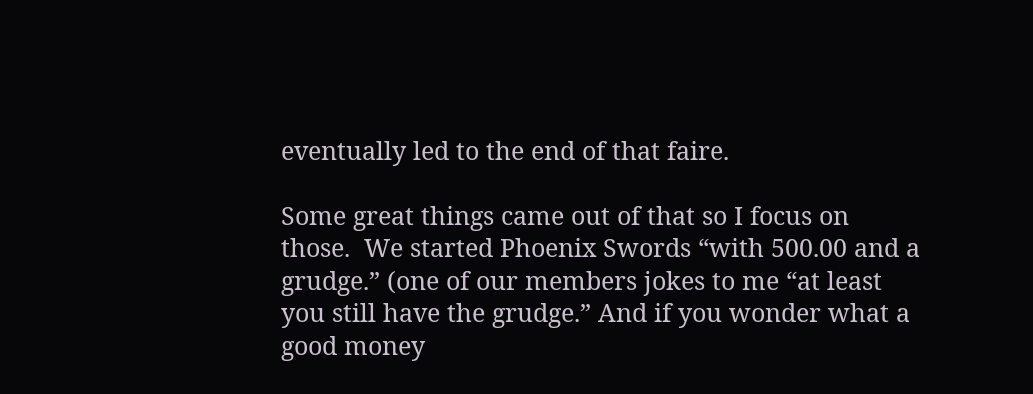eventually led to the end of that faire.

Some great things came out of that so I focus on those.  We started Phoenix Swords “with 500.00 and a grudge.” (one of our members jokes to me “at least you still have the grudge.” And if you wonder what a good money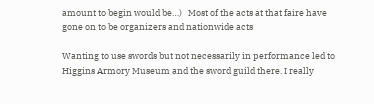amount to begin would be…)   Most of the acts at that faire have gone on to be organizers and nationwide acts

Wanting to use swords but not necessarily in performance led to Higgins Armory Museum and the sword guild there. I really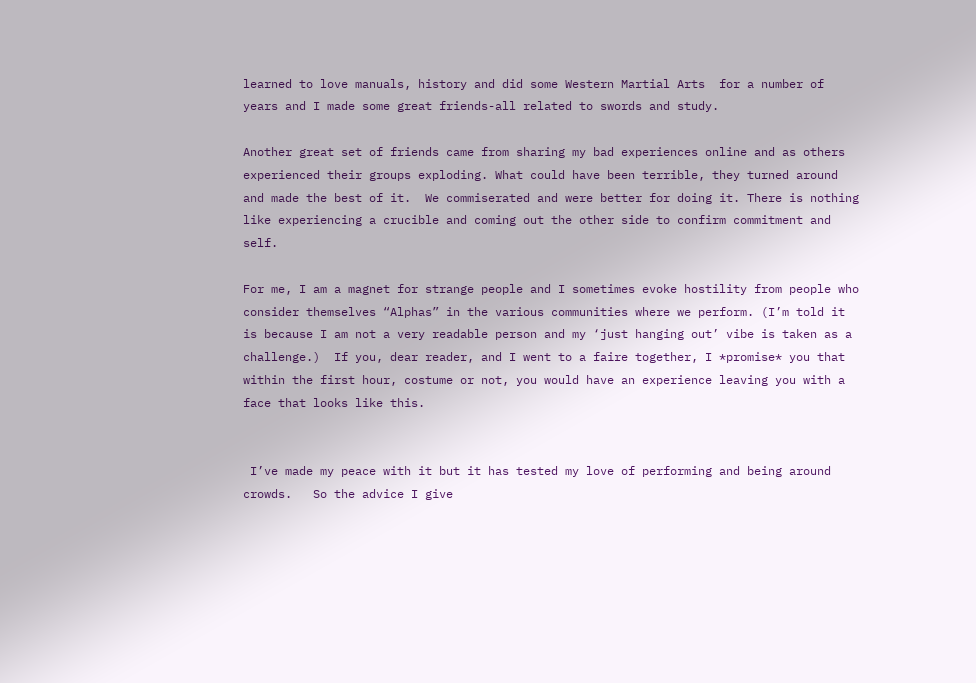learned to love manuals, history and did some Western Martial Arts  for a number of years and I made some great friends-all related to swords and study.

Another great set of friends came from sharing my bad experiences online and as others experienced their groups exploding. What could have been terrible, they turned around and made the best of it.  We commiserated and were better for doing it. There is nothing like experiencing a crucible and coming out the other side to confirm commitment and self.

For me, I am a magnet for strange people and I sometimes evoke hostility from people who consider themselves “Alphas” in the various communities where we perform. (I’m told it is because I am not a very readable person and my ‘just hanging out’ vibe is taken as a challenge.)  If you, dear reader, and I went to a faire together, I *promise* you that within the first hour, costume or not, you would have an experience leaving you with a face that looks like this.


 I’ve made my peace with it but it has tested my love of performing and being around crowds.   So the advice I give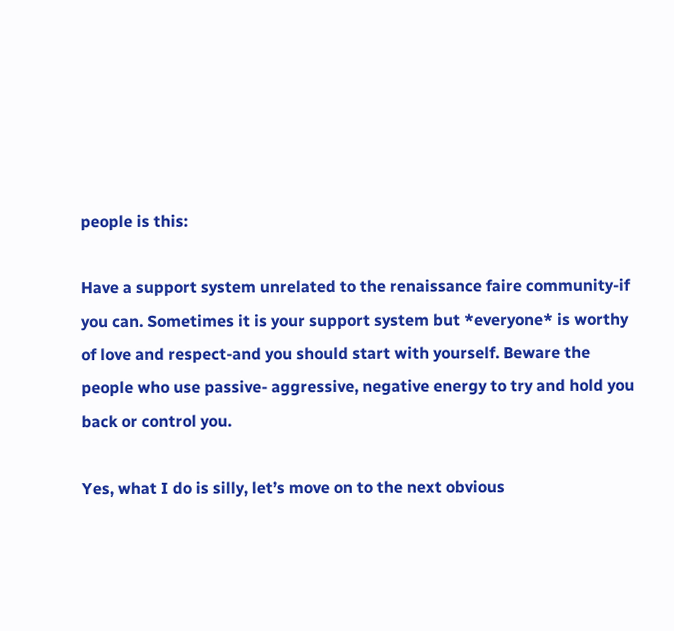people is this:

Have a support system unrelated to the renaissance faire community-if you can. Sometimes it is your support system but *everyone* is worthy of love and respect-and you should start with yourself. Beware the people who use passive- aggressive, negative energy to try and hold you back or control you.

Yes, what I do is silly, let’s move on to the next obvious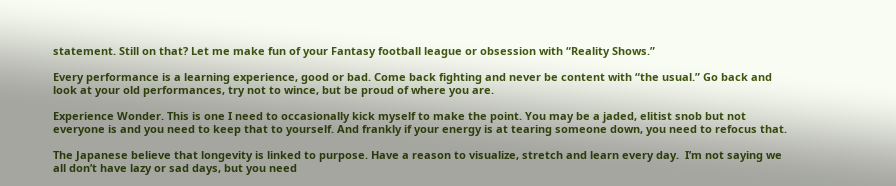statement. Still on that? Let me make fun of your Fantasy football league or obsession with “Reality Shows.”

Every performance is a learning experience, good or bad. Come back fighting and never be content with “the usual.” Go back and look at your old performances, try not to wince, but be proud of where you are.

Experience Wonder. This is one I need to occasionally kick myself to make the point. You may be a jaded, elitist snob but not everyone is and you need to keep that to yourself. And frankly if your energy is at tearing someone down, you need to refocus that.

The Japanese believe that longevity is linked to purpose. Have a reason to visualize, stretch and learn every day.  I’m not saying we all don’t have lazy or sad days, but you need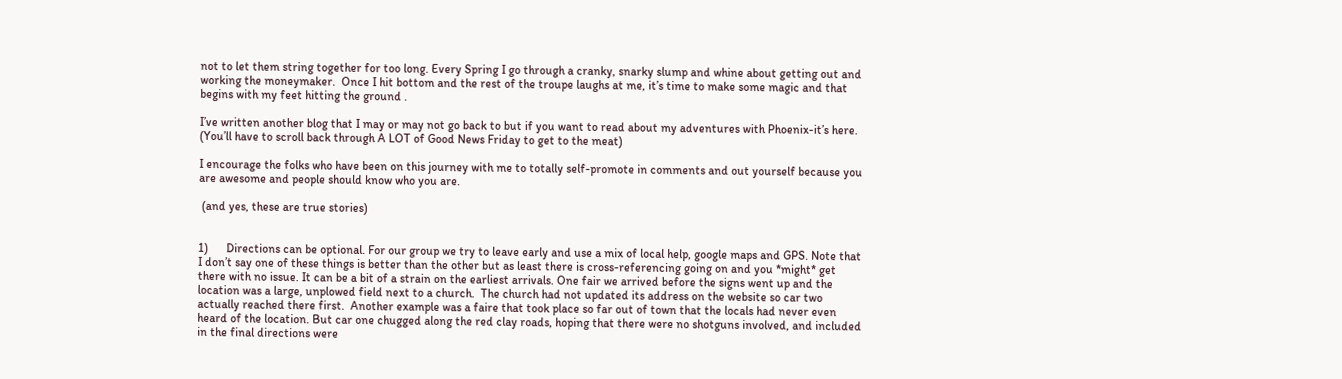not to let them string together for too long. Every Spring I go through a cranky, snarky slump and whine about getting out and working the moneymaker.  Once I hit bottom and the rest of the troupe laughs at me, it’s time to make some magic and that begins with my feet hitting the ground .

I’ve written another blog that I may or may not go back to but if you want to read about my adventures with Phoenix-it’s here. (You’ll have to scroll back through A LOT of Good News Friday to get to the meat)

I encourage the folks who have been on this journey with me to totally self-promote in comments and out yourself because you are awesome and people should know who you are.

 (and yes, these are true stories)


1)      Directions can be optional. For our group we try to leave early and use a mix of local help, google maps and GPS. Note that I don’t say one of these things is better than the other but as least there is cross-referencing going on and you *might* get there with no issue. It can be a bit of a strain on the earliest arrivals. One fair we arrived before the signs went up and the location was a large, unplowed field next to a church.  The church had not updated its address on the website so car two actually reached there first.  Another example was a faire that took place so far out of town that the locals had never even heard of the location. But car one chugged along the red clay roads, hoping that there were no shotguns involved, and included in the final directions were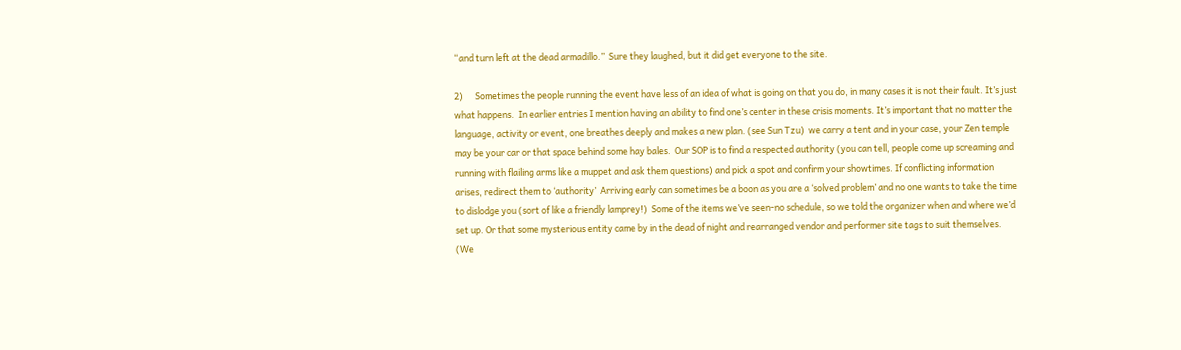“and turn left at the dead armadillo.”  Sure they laughed, but it did get everyone to the site.

2)      Sometimes the people running the event have less of an idea of what is going on that you do, in many cases it is not their fault. It’s just what happens.  In earlier entries I mention having an ability to find one’s center in these crisis moments. It’s important that no matter the language, activity or event, one breathes deeply and makes a new plan. (see Sun Tzu)  we carry a tent and in your case, your Zen temple may be your car or that space behind some hay bales.  Our SOP is to find a respected authority (you can tell, people come up screaming and running with flailing arms like a muppet and ask them questions) and pick a spot and confirm your showtimes. If conflicting information arises, redirect them to ‘authority’  Arriving early can sometimes be a boon as you are a ‘solved problem’ and no one wants to take the time to dislodge you (sort of like a friendly lamprey!)  Some of the items we’ve seen-no schedule, so we told the organizer when and where we’d set up. Or that some mysterious entity came by in the dead of night and rearranged vendor and performer site tags to suit themselves. (We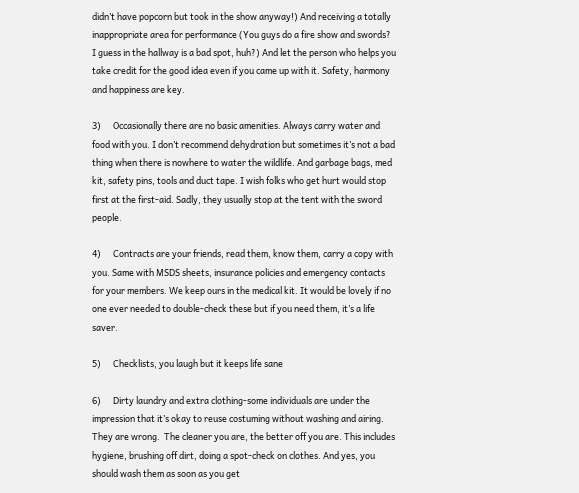didn’t have popcorn but took in the show anyway!) And receiving a totally inappropriate area for performance (You guys do a fire show and swords? I guess in the hallway is a bad spot, huh?) And let the person who helps you take credit for the good idea even if you came up with it. Safety, harmony and happiness are key.

3)      Occasionally there are no basic amenities. Always carry water and food with you. I don’t recommend dehydration but sometimes it’s not a bad thing when there is nowhere to water the wildlife. And garbage bags, med kit, safety pins, tools and duct tape. I wish folks who get hurt would stop first at the first-aid. Sadly, they usually stop at the tent with the sword people.

4)      Contracts are your friends, read them, know them, carry a copy with you. Same with MSDS sheets, insurance policies and emergency contacts for your members. We keep ours in the medical kit. It would be lovely if no one ever needed to double-check these but if you need them, it’s a life saver.

5)      Checklists, you laugh but it keeps life sane

6)      Dirty laundry and extra clothing-some individuals are under the impression that it’s okay to reuse costuming without washing and airing. They are wrong.  The cleaner you are, the better off you are. This includes hygiene, brushing off dirt, doing a spot-check on clothes. And yes, you should wash them as soon as you get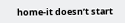home-it doesn’t start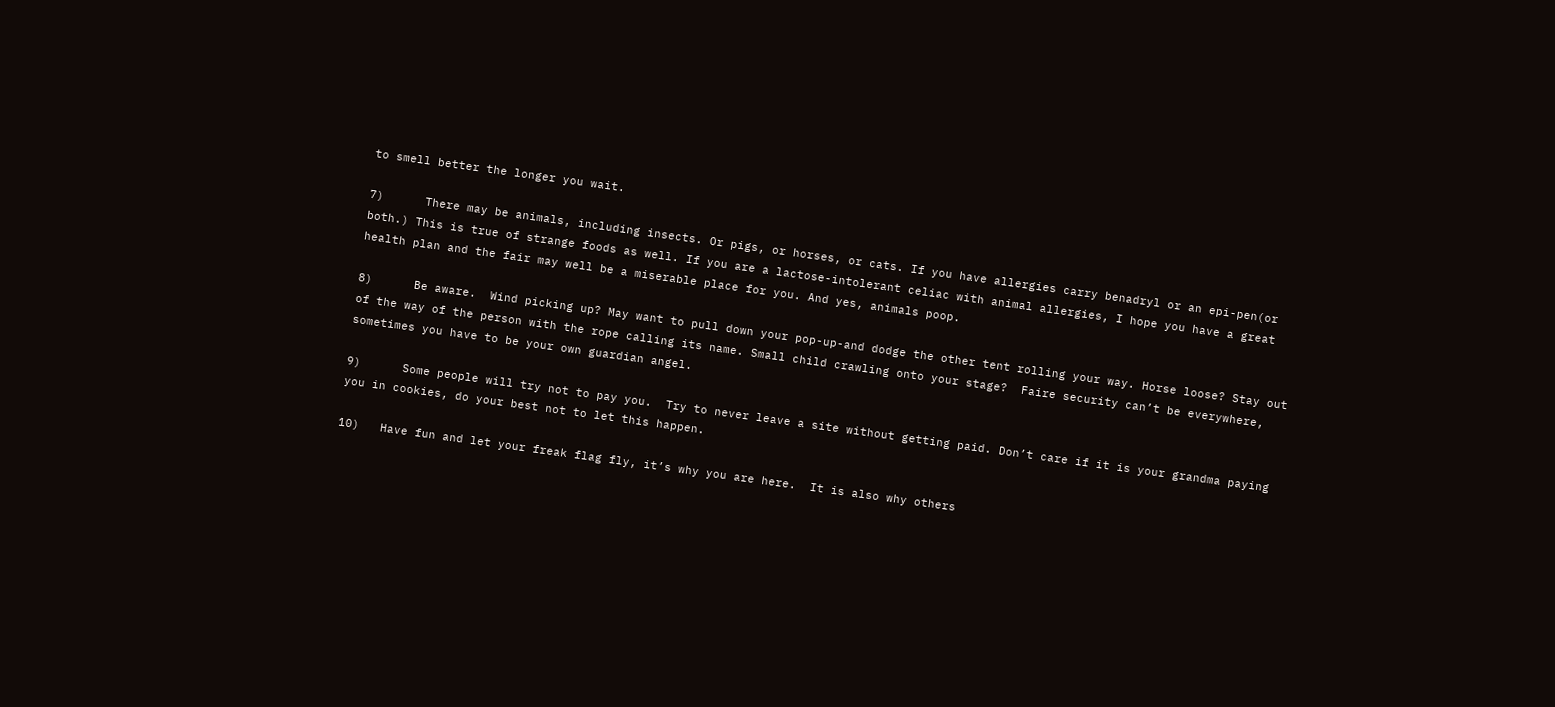to smell better the longer you wait.

7)      There may be animals, including insects. Or pigs, or horses, or cats. If you have allergies carry benadryl or an epi-pen(or both.) This is true of strange foods as well. If you are a lactose-intolerant celiac with animal allergies, I hope you have a great health plan and the fair may well be a miserable place for you. And yes, animals poop.

8)      Be aware.  Wind picking up? May want to pull down your pop-up-and dodge the other tent rolling your way. Horse loose? Stay out of the way of the person with the rope calling its name. Small child crawling onto your stage?  Faire security can’t be everywhere, sometimes you have to be your own guardian angel.

9)      Some people will try not to pay you.  Try to never leave a site without getting paid. Don’t care if it is your grandma paying you in cookies, do your best not to let this happen.

10)   Have fun and let your freak flag fly, it’s why you are here.  It is also why others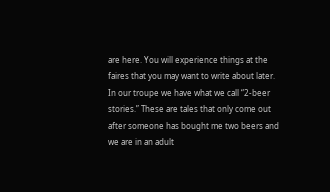are here. You will experience things at the faires that you may want to write about later.  In our troupe we have what we call “2-beer stories.” These are tales that only come out after someone has bought me two beers and we are in an adult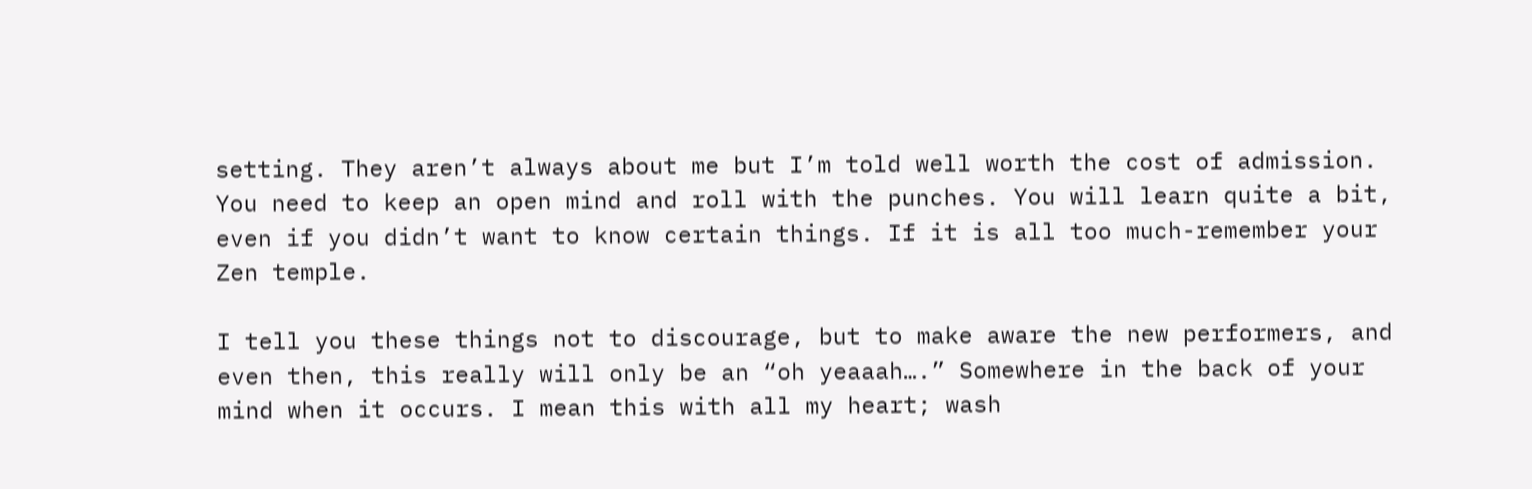setting. They aren’t always about me but I’m told well worth the cost of admission. You need to keep an open mind and roll with the punches. You will learn quite a bit, even if you didn’t want to know certain things. If it is all too much-remember your Zen temple.

I tell you these things not to discourage, but to make aware the new performers, and even then, this really will only be an “oh yeaaah….” Somewhere in the back of your mind when it occurs. I mean this with all my heart; wash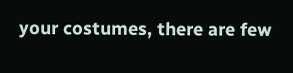your costumes, there are few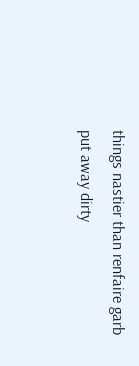things nastier than renfaire garb put away dirty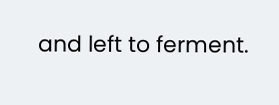and left to ferment.